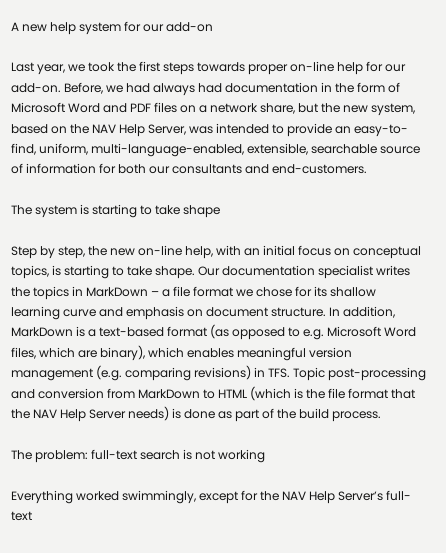A new help system for our add-on

Last year, we took the first steps towards proper on-line help for our add-on. Before, we had always had documentation in the form of Microsoft Word and PDF files on a network share, but the new system, based on the NAV Help Server, was intended to provide an easy-to-find, uniform, multi-language-enabled, extensible, searchable source of information for both our consultants and end-customers.

The system is starting to take shape

Step by step, the new on-line help, with an initial focus on conceptual topics, is starting to take shape. Our documentation specialist writes the topics in MarkDown – a file format we chose for its shallow learning curve and emphasis on document structure. In addition, MarkDown is a text-based format (as opposed to e.g. Microsoft Word files, which are binary), which enables meaningful version management (e.g. comparing revisions) in TFS. Topic post-processing and conversion from MarkDown to HTML (which is the file format that the NAV Help Server needs) is done as part of the build process.

The problem: full-text search is not working

Everything worked swimmingly, except for the NAV Help Server’s full-text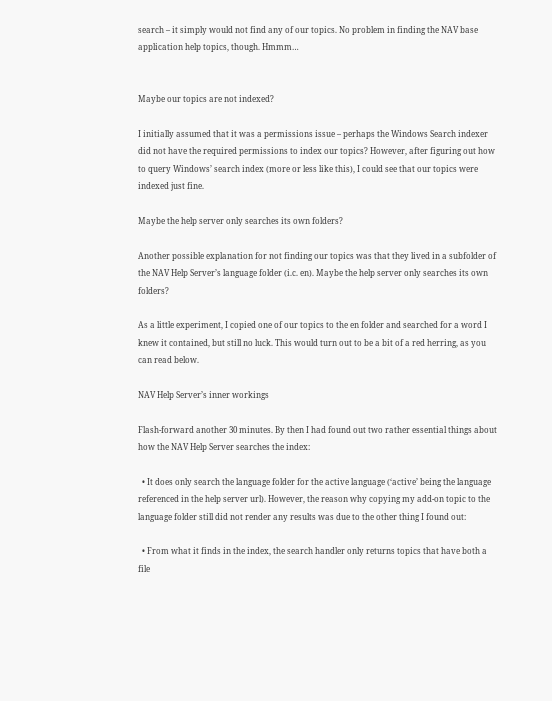search – it simply would not find any of our topics. No problem in finding the NAV base application help topics, though. Hmmm…


Maybe our topics are not indexed?

I initially assumed that it was a permissions issue – perhaps the Windows Search indexer did not have the required permissions to index our topics? However, after figuring out how to query Windows’ search index (more or less like this), I could see that our topics were indexed just fine.

Maybe the help server only searches its own folders?

Another possible explanation for not finding our topics was that they lived in a subfolder of the NAV Help Server’s language folder (i.c. en). Maybe the help server only searches its own folders?

As a little experiment, I copied one of our topics to the en folder and searched for a word I knew it contained, but still no luck. This would turn out to be a bit of a red herring, as you can read below.

NAV Help Server’s inner workings

Flash-forward another 30 minutes. By then I had found out two rather essential things about how the NAV Help Server searches the index:

  • It does only search the language folder for the active language (‘active’ being the language referenced in the help server url). However, the reason why copying my add-on topic to the language folder still did not render any results was due to the other thing I found out:

  • From what it finds in the index, the search handler only returns topics that have both a file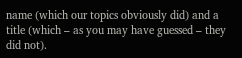name (which our topics obviously did) and a title (which – as you may have guessed – they did not).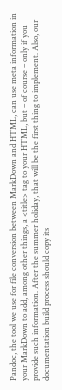Pandoc, the tool we use for file conversion between MarkDown and HTML, can use meta information in your MarkDown to add, among other things, a <title> tag to your HTML, but – of course – only if you provide such information. After the summer holiday, that will be the first thing to implement. Also, our documentation build process should copy its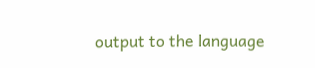output to the language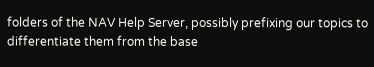folders of the NAV Help Server, possibly prefixing our topics to differentiate them from the base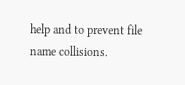help and to prevent file name collisions.